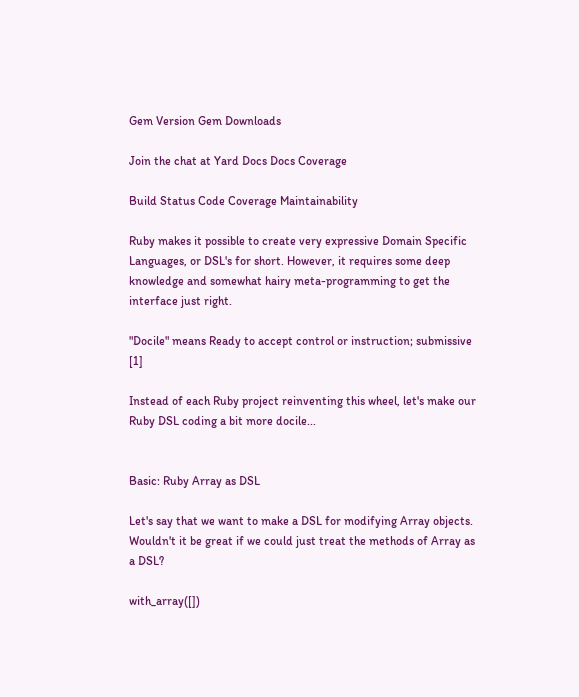Gem Version Gem Downloads

Join the chat at Yard Docs Docs Coverage

Build Status Code Coverage Maintainability

Ruby makes it possible to create very expressive Domain Specific Languages, or DSL's for short. However, it requires some deep knowledge and somewhat hairy meta-programming to get the interface just right.

"Docile" means Ready to accept control or instruction; submissive [1]

Instead of each Ruby project reinventing this wheel, let's make our Ruby DSL coding a bit more docile...


Basic: Ruby Array as DSL

Let's say that we want to make a DSL for modifying Array objects. Wouldn't it be great if we could just treat the methods of Array as a DSL?

with_array([])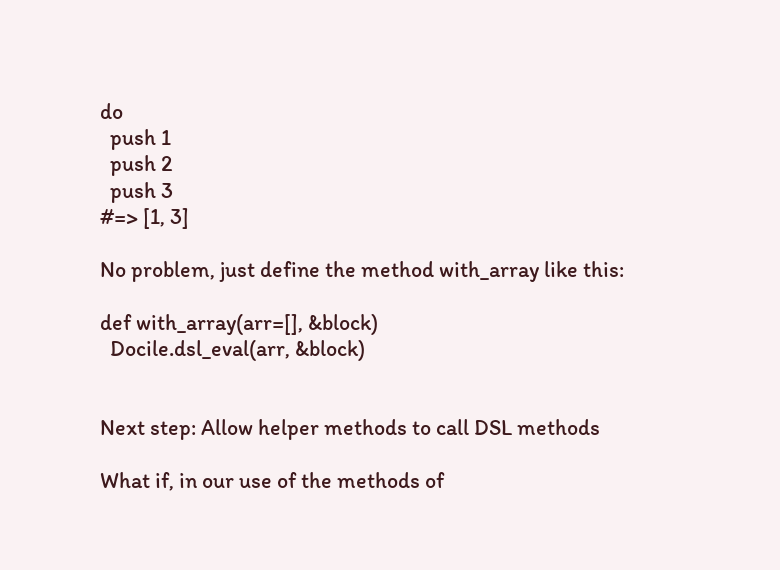do
  push 1
  push 2
  push 3
#=> [1, 3]

No problem, just define the method with_array like this:

def with_array(arr=[], &block)
  Docile.dsl_eval(arr, &block)


Next step: Allow helper methods to call DSL methods

What if, in our use of the methods of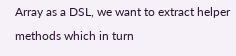Array as a DSL, we want to extract helper methods which in turn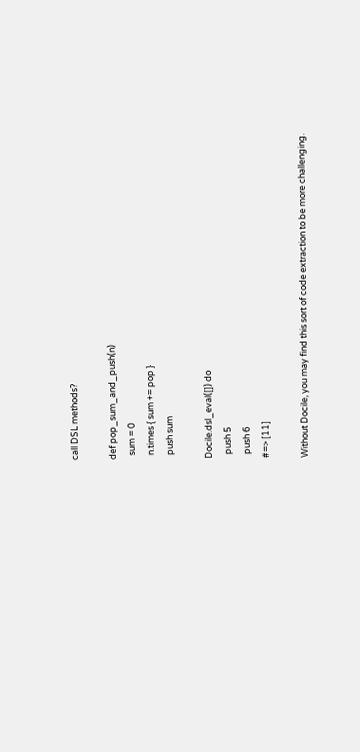call DSL methods?

def pop_sum_and_push(n)
  sum = 0
  n.times { sum += pop }
  push sum

Docile.dsl_eval([]) do
  push 5
  push 6
#=> [11]

Without Docile, you may find this sort of code extraction to be more challenging.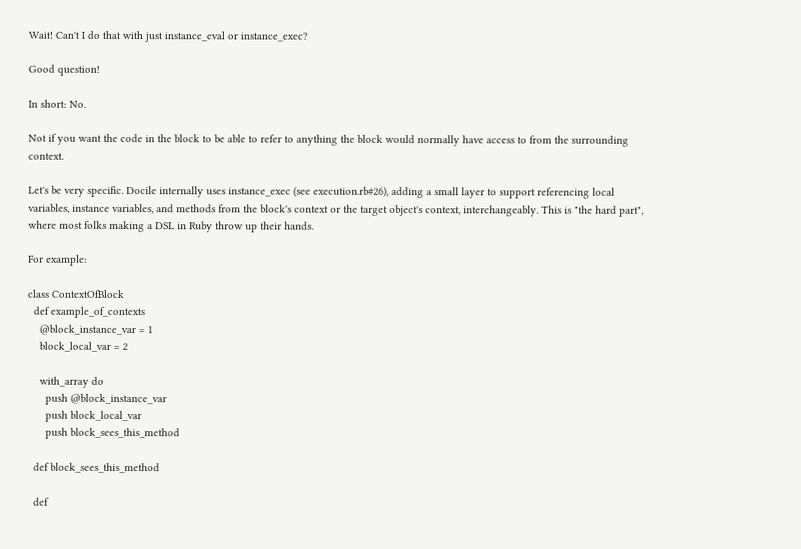Wait! Can't I do that with just instance_eval or instance_exec?

Good question!

In short: No.

Not if you want the code in the block to be able to refer to anything the block would normally have access to from the surrounding context.

Let's be very specific. Docile internally uses instance_exec (see execution.rb#26), adding a small layer to support referencing local variables, instance variables, and methods from the block's context or the target object's context, interchangeably. This is "the hard part", where most folks making a DSL in Ruby throw up their hands.

For example:

class ContextOfBlock
  def example_of_contexts
    @block_instance_var = 1
    block_local_var = 2

    with_array do
      push @block_instance_var
      push block_local_var
      push block_sees_this_method

  def block_sees_this_method

  def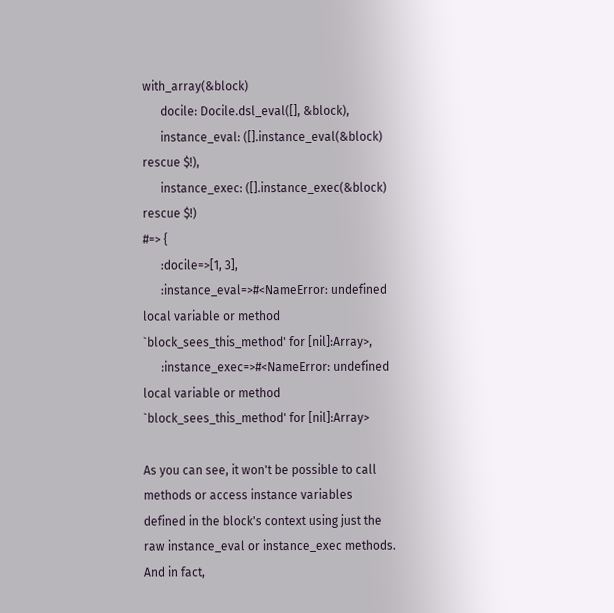with_array(&block)
      docile: Docile.dsl_eval([], &block),
      instance_eval: ([].instance_eval(&block) rescue $!),
      instance_exec: ([].instance_exec(&block) rescue $!)
#=> {
      :docile=>[1, 3],
      :instance_eval=>#<NameError: undefined local variable or method `block_sees_this_method' for [nil]:Array>,
      :instance_exec=>#<NameError: undefined local variable or method `block_sees_this_method' for [nil]:Array>

As you can see, it won't be possible to call methods or access instance variables defined in the block's context using just the raw instance_eval or instance_exec methods. And in fact,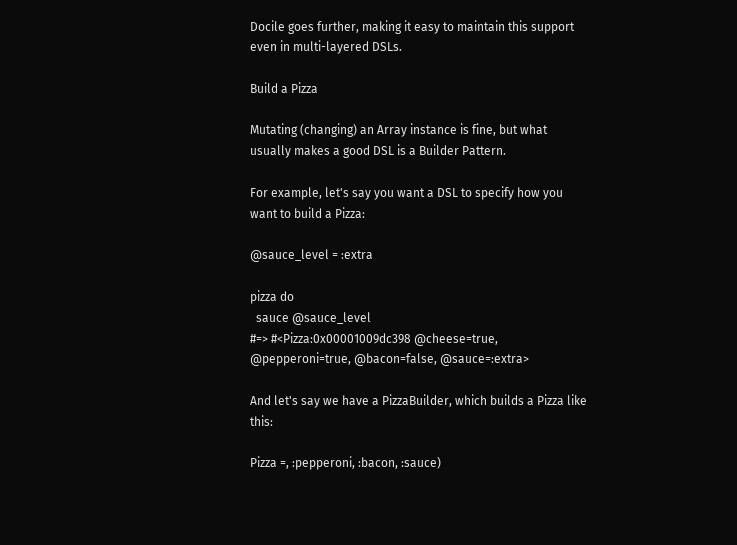Docile goes further, making it easy to maintain this support even in multi-layered DSLs.

Build a Pizza

Mutating (changing) an Array instance is fine, but what usually makes a good DSL is a Builder Pattern.

For example, let's say you want a DSL to specify how you want to build a Pizza:

@sauce_level = :extra

pizza do
  sauce @sauce_level
#=> #<Pizza:0x00001009dc398 @cheese=true, @pepperoni=true, @bacon=false, @sauce=:extra>

And let's say we have a PizzaBuilder, which builds a Pizza like this:

Pizza =, :pepperoni, :bacon, :sauce)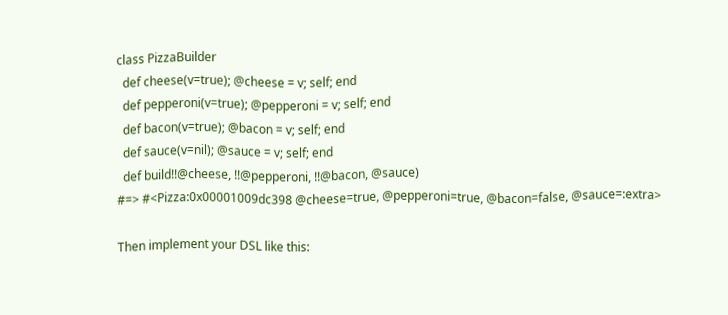class PizzaBuilder
  def cheese(v=true); @cheese = v; self; end
  def pepperoni(v=true); @pepperoni = v; self; end
  def bacon(v=true); @bacon = v; self; end
  def sauce(v=nil); @sauce = v; self; end
  def build!!@cheese, !!@pepperoni, !!@bacon, @sauce)
#=> #<Pizza:0x00001009dc398 @cheese=true, @pepperoni=true, @bacon=false, @sauce=:extra>

Then implement your DSL like this: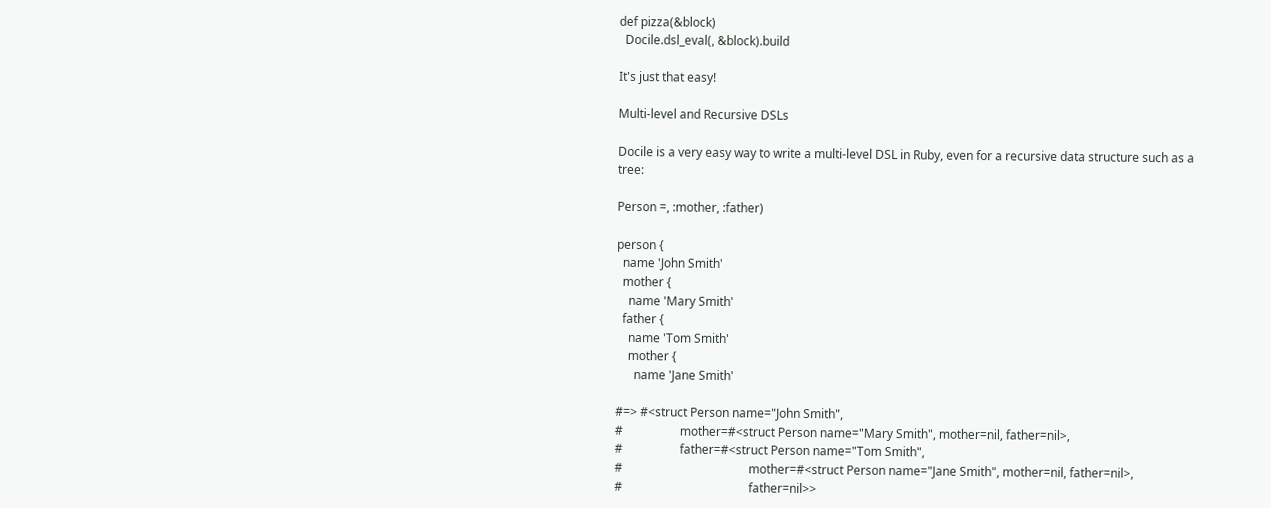def pizza(&block)
  Docile.dsl_eval(, &block).build

It's just that easy!

Multi-level and Recursive DSLs

Docile is a very easy way to write a multi-level DSL in Ruby, even for a recursive data structure such as a tree:

Person =, :mother, :father)

person {
  name 'John Smith'
  mother {
    name 'Mary Smith'
  father {
    name 'Tom Smith'
    mother {
      name 'Jane Smith'

#=> #<struct Person name="John Smith",
#                   mother=#<struct Person name="Mary Smith", mother=nil, father=nil>,
#                   father=#<struct Person name="Tom Smith",
#                                          mother=#<struct Person name="Jane Smith", mother=nil, father=nil>,
#                                          father=nil>>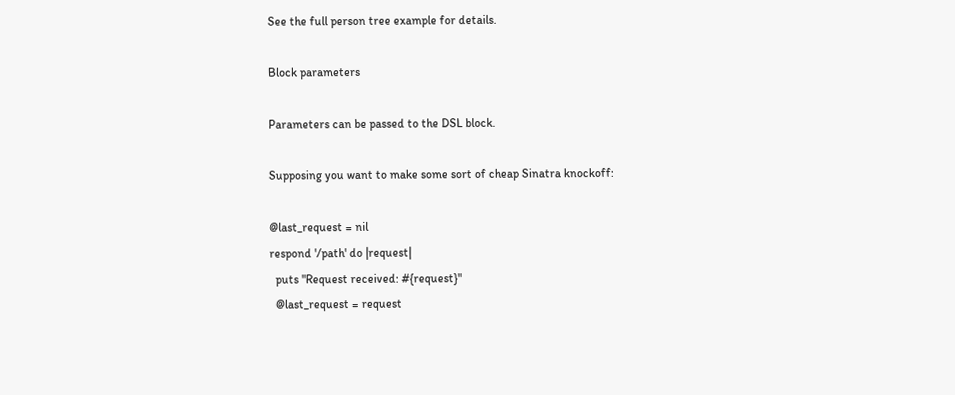See the full person tree example for details.

Block parameters

Parameters can be passed to the DSL block.

Supposing you want to make some sort of cheap Sinatra knockoff:

@last_request = nil
respond '/path' do |request|
  puts "Request received: #{request}"
  @last_request = request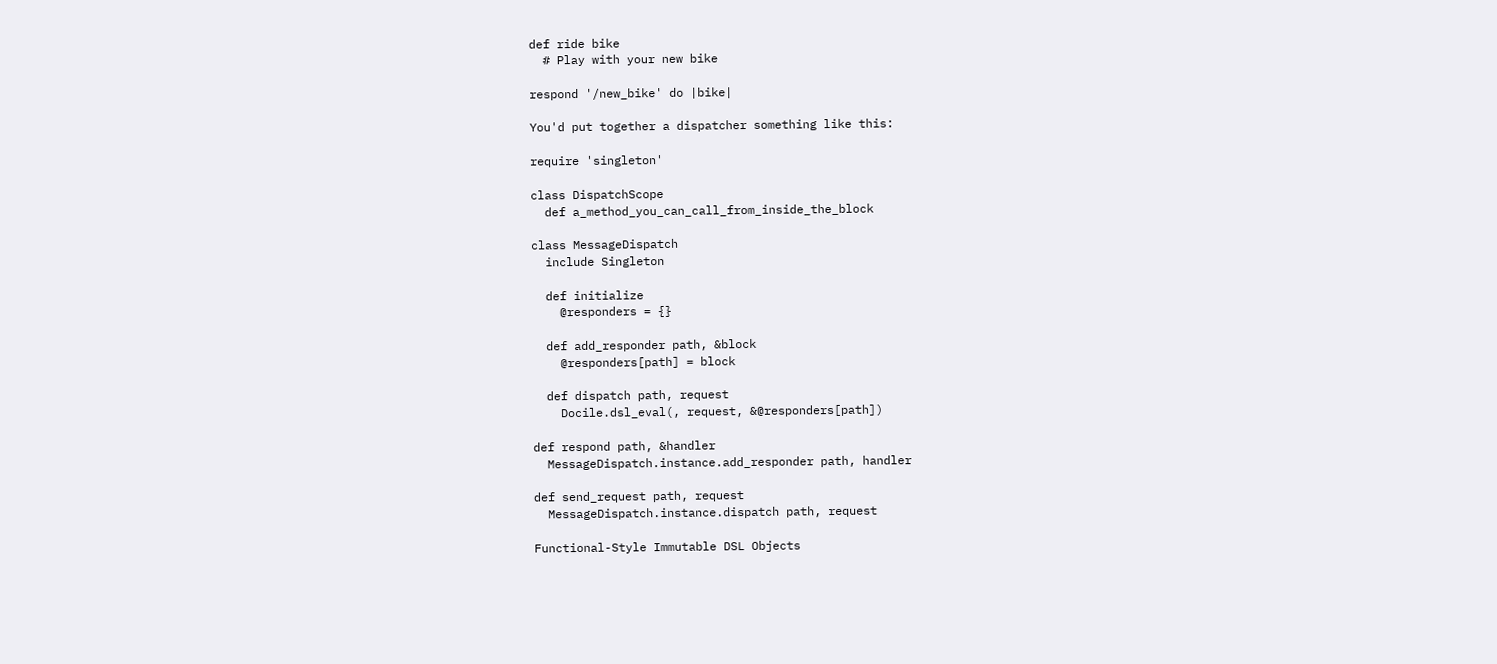def ride bike
  # Play with your new bike

respond '/new_bike' do |bike|

You'd put together a dispatcher something like this:

require 'singleton'

class DispatchScope
  def a_method_you_can_call_from_inside_the_block

class MessageDispatch
  include Singleton

  def initialize
    @responders = {}

  def add_responder path, &block
    @responders[path] = block

  def dispatch path, request
    Docile.dsl_eval(, request, &@responders[path])

def respond path, &handler
  MessageDispatch.instance.add_responder path, handler

def send_request path, request
  MessageDispatch.instance.dispatch path, request

Functional-Style Immutable DSL Objects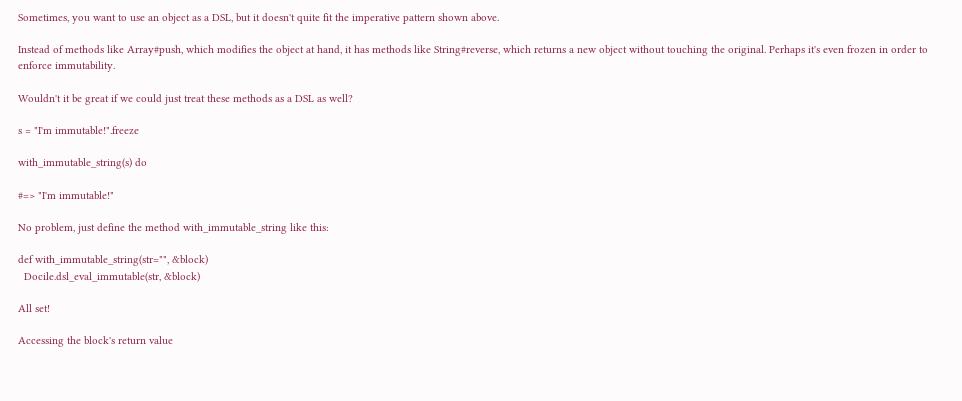Sometimes, you want to use an object as a DSL, but it doesn't quite fit the imperative pattern shown above.

Instead of methods like Array#push, which modifies the object at hand, it has methods like String#reverse, which returns a new object without touching the original. Perhaps it's even frozen in order to enforce immutability.

Wouldn't it be great if we could just treat these methods as a DSL as well?

s = "I'm immutable!".freeze

with_immutable_string(s) do

#=> "I'm immutable!"

No problem, just define the method with_immutable_string like this:

def with_immutable_string(str="", &block)
  Docile.dsl_eval_immutable(str, &block)

All set!

Accessing the block's return value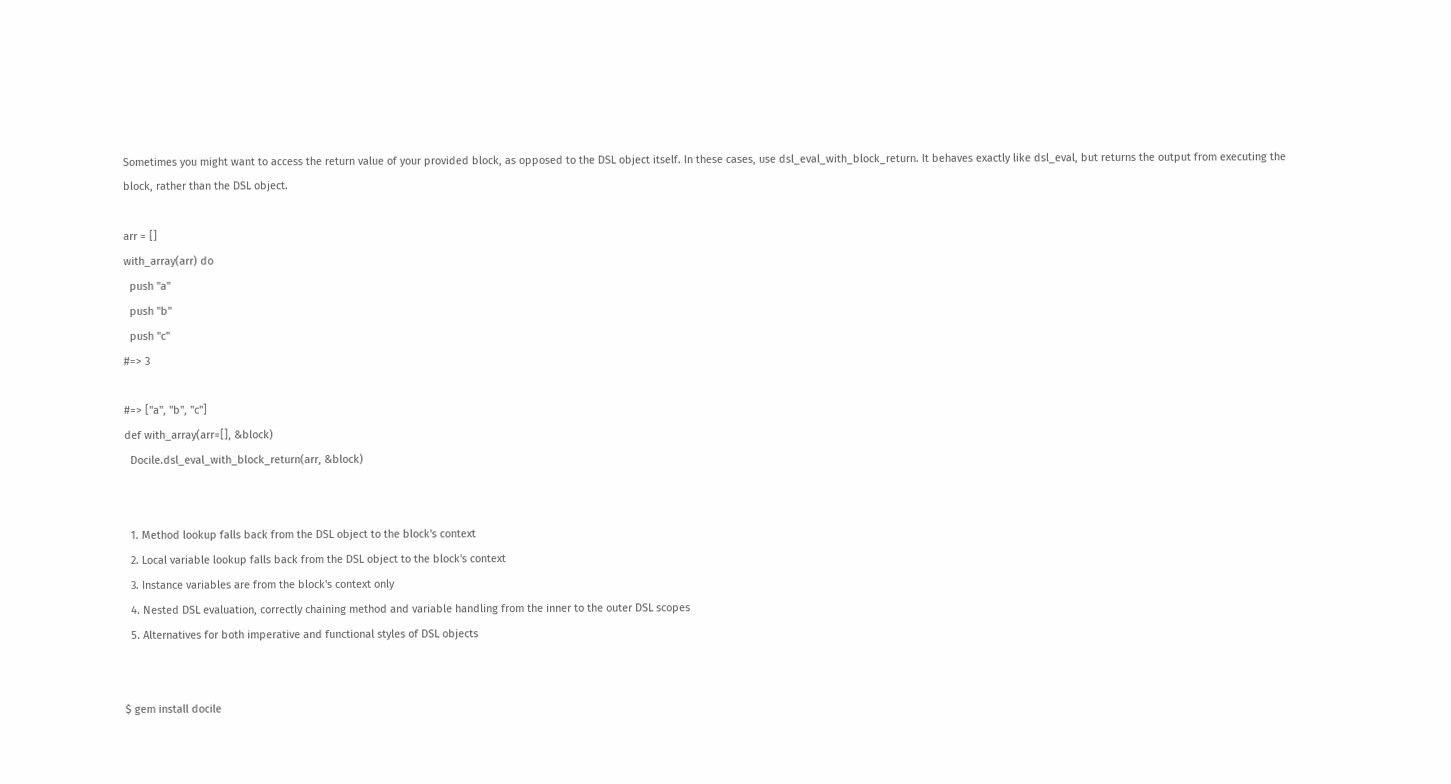Sometimes you might want to access the return value of your provided block, as opposed to the DSL object itself. In these cases, use dsl_eval_with_block_return. It behaves exactly like dsl_eval, but returns the output from executing the block, rather than the DSL object.

arr = []
with_array(arr) do
  push "a"
  push "b"
  push "c"
#=> 3

#=> ["a", "b", "c"]
def with_array(arr=[], &block)
  Docile.dsl_eval_with_block_return(arr, &block)


  1. Method lookup falls back from the DSL object to the block's context
  2. Local variable lookup falls back from the DSL object to the block's context
  3. Instance variables are from the block's context only
  4. Nested DSL evaluation, correctly chaining method and variable handling from the inner to the outer DSL scopes
  5. Alternatives for both imperative and functional styles of DSL objects


$ gem install docile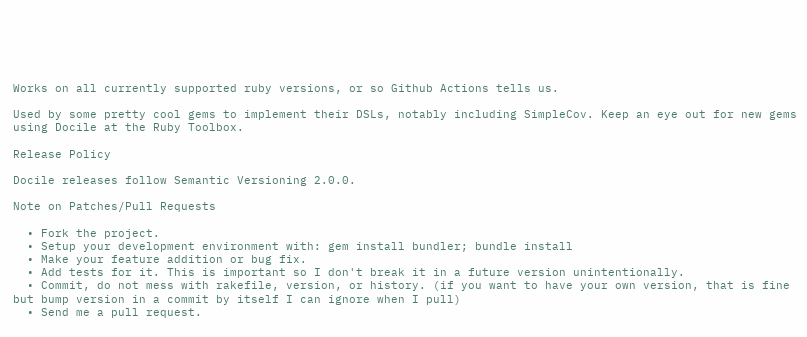Works on all currently supported ruby versions, or so Github Actions tells us.

Used by some pretty cool gems to implement their DSLs, notably including SimpleCov. Keep an eye out for new gems using Docile at the Ruby Toolbox.

Release Policy

Docile releases follow Semantic Versioning 2.0.0.

Note on Patches/Pull Requests

  • Fork the project.
  • Setup your development environment with: gem install bundler; bundle install
  • Make your feature addition or bug fix.
  • Add tests for it. This is important so I don't break it in a future version unintentionally.
  • Commit, do not mess with rakefile, version, or history. (if you want to have your own version, that is fine but bump version in a commit by itself I can ignore when I pull)
  • Send me a pull request.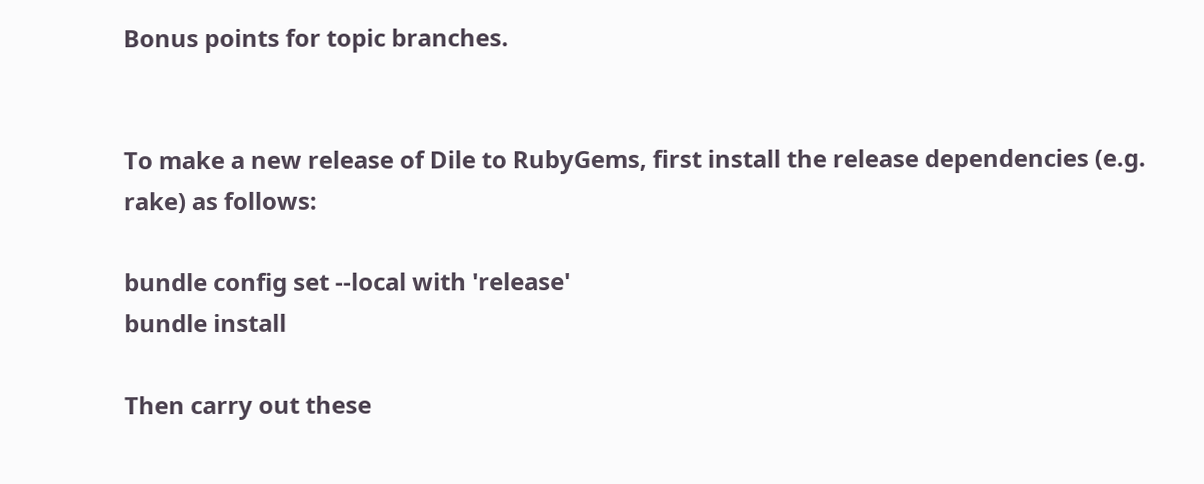Bonus points for topic branches.


To make a new release of Dile to RubyGems, first install the release dependencies (e.g. rake) as follows:

bundle config set --local with 'release'
bundle install

Then carry out these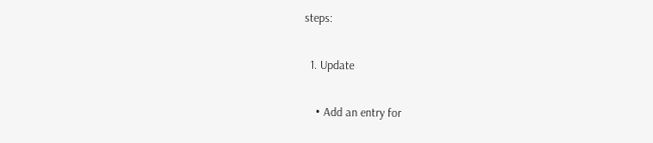steps:

  1. Update

    • Add an entry for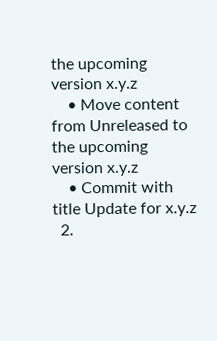the upcoming version x.y.z
    • Move content from Unreleased to the upcoming version x.y.z
    • Commit with title Update for x.y.z
  2.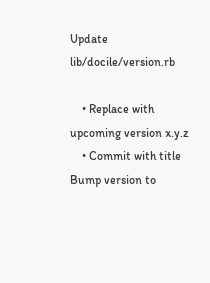Update lib/docile/version.rb

    • Replace with upcoming version x.y.z
    • Commit with title Bump version to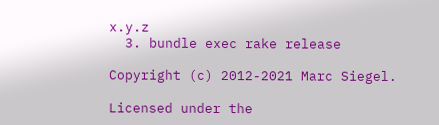x.y.z
  3. bundle exec rake release

Copyright (c) 2012-2021 Marc Siegel.

Licensed under the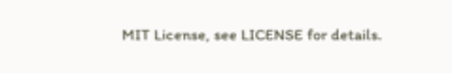MIT License, see LICENSE for details.